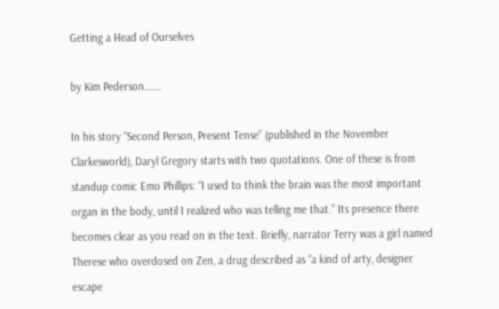Getting a Head of Ourselves

by Kim Pederson…….

In his story “Second Person, Present Tense” (published in the November Clarkesworld), Daryl Gregory starts with two quotations. One of these is from standup comic Emo Phillips: “I used to think the brain was the most important organ in the body, until I realized who was telling me that.” Its presence there becomes clear as you read on in the text. Briefly, narrator Terry was a girl named Therese who overdosed on Zen, a drug described as “a kind of arty, designer escape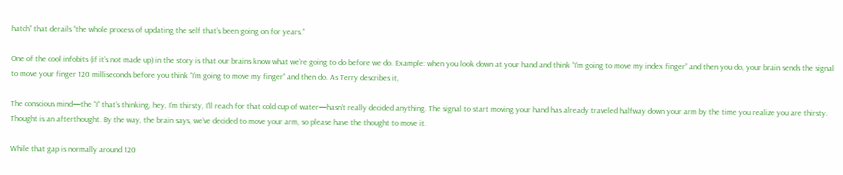hatch” that derails “the whole process of updating the self that’s been going on for years.”

One of the cool infobits (if it’s not made up) in the story is that our brains know what we’re going to do before we do. Example: when you look down at your hand and think “I’m going to move my index finger” and then you do, your brain sends the signal to move your finger 120 milliseconds before you think “I’m going to move my finger” and then do. As Terry describes it,

The conscious mind—the “I” that’s thinking, hey, I’m thirsty, I’ll reach for that cold cup of water—hasn’t really decided anything. The signal to start moving your hand has already traveled halfway down your arm by the time you realize you are thirsty. Thought is an afterthought. By the way, the brain says, we’ve decided to move your arm, so please have the thought to move it.

While that gap is normally around 120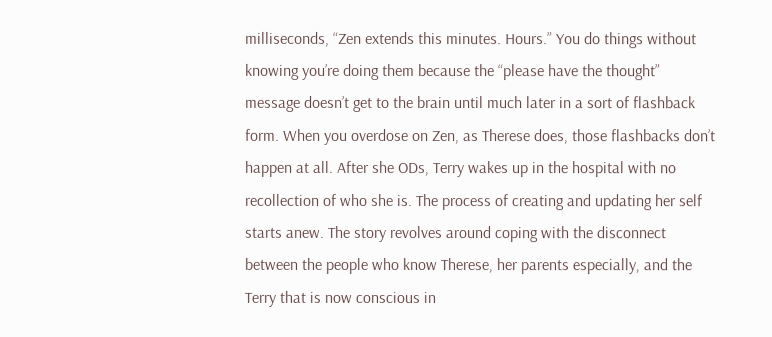milliseconds, “Zen extends this minutes. Hours.” You do things without knowing you’re doing them because the “please have the thought” message doesn’t get to the brain until much later in a sort of flashback form. When you overdose on Zen, as Therese does, those flashbacks don’t happen at all. After she ODs, Terry wakes up in the hospital with no recollection of who she is. The process of creating and updating her self starts anew. The story revolves around coping with the disconnect between the people who know Therese, her parents especially, and the Terry that is now conscious in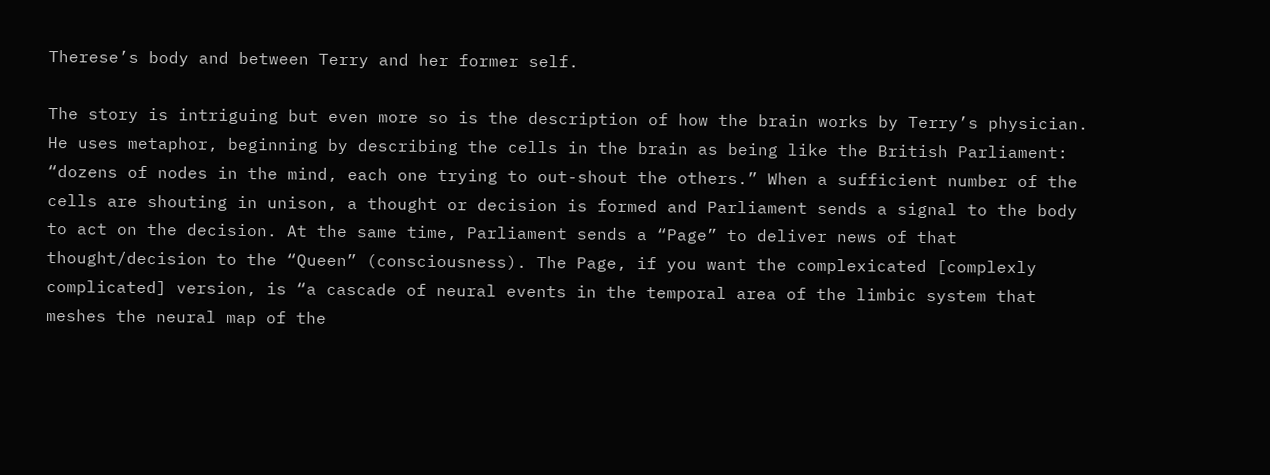Therese’s body and between Terry and her former self.

The story is intriguing but even more so is the description of how the brain works by Terry’s physician. He uses metaphor, beginning by describing the cells in the brain as being like the British Parliament: “dozens of nodes in the mind, each one trying to out-shout the others.” When a sufficient number of the cells are shouting in unison, a thought or decision is formed and Parliament sends a signal to the body to act on the decision. At the same time, Parliament sends a “Page” to deliver news of that thought/decision to the “Queen” (consciousness). The Page, if you want the complexicated [complexly complicated] version, is “a cascade of neural events in the temporal area of the limbic system that meshes the neural map of the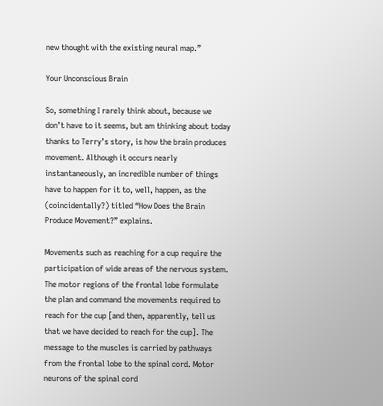new thought with the existing neural map.”

Your Unconscious Brain

So, something I rarely think about, because we don’t have to it seems, but am thinking about today thanks to Terry’s story, is how the brain produces movement. Although it occurs nearly instantaneously, an incredible number of things have to happen for it to, well, happen, as the (coincidentally?) titled “How Does the Brain Produce Movement?” explains.

Movements such as reaching for a cup require the participation of wide areas of the nervous system. The motor regions of the frontal lobe formulate the plan and command the movements required to reach for the cup [and then, apparently, tell us that we have decided to reach for the cup]. The message to the muscles is carried by pathways from the frontal lobe to the spinal cord. Motor neurons of the spinal cord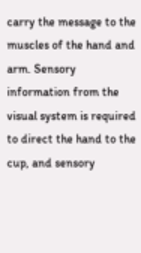carry the message to the muscles of the hand and arm. Sensory information from the visual system is required to direct the hand to the cup, and sensory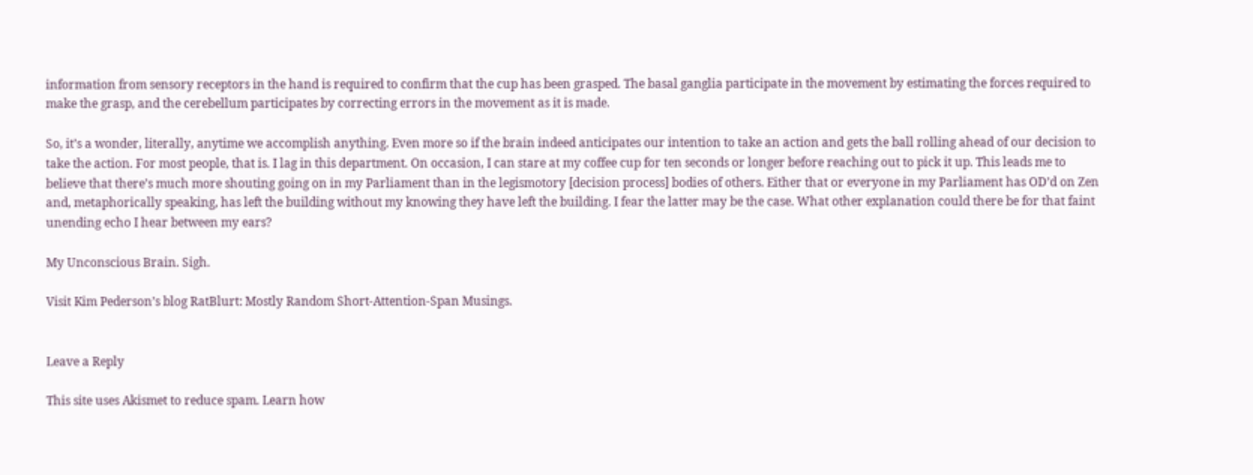information from sensory receptors in the hand is required to confirm that the cup has been grasped. The basal ganglia participate in the movement by estimating the forces required to make the grasp, and the cerebellum participates by correcting errors in the movement as it is made.

So, it’s a wonder, literally, anytime we accomplish anything. Even more so if the brain indeed anticipates our intention to take an action and gets the ball rolling ahead of our decision to take the action. For most people, that is. I lag in this department. On occasion, I can stare at my coffee cup for ten seconds or longer before reaching out to pick it up. This leads me to believe that there’s much more shouting going on in my Parliament than in the legismotory [decision process] bodies of others. Either that or everyone in my Parliament has OD’d on Zen and, metaphorically speaking, has left the building without my knowing they have left the building. I fear the latter may be the case. What other explanation could there be for that faint unending echo I hear between my ears?

My Unconscious Brain. Sigh.

Visit Kim Pederson’s blog RatBlurt: Mostly Random Short-Attention-Span Musings.


Leave a Reply

This site uses Akismet to reduce spam. Learn how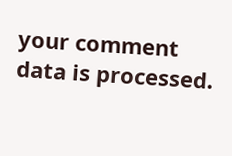your comment data is processed.